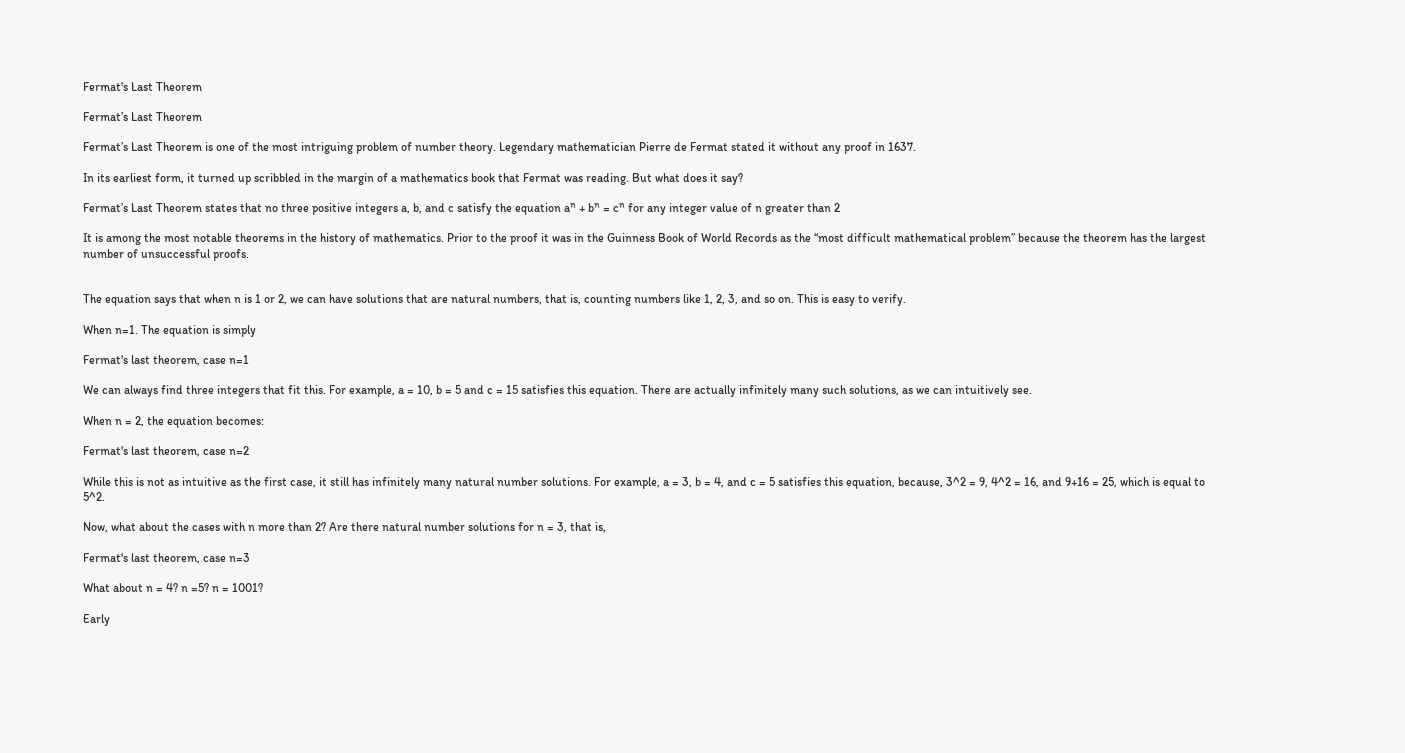Fermat's Last Theorem

Fermat’s Last Theorem

Fermat’s Last Theorem is one of the most intriguing problem of number theory. Legendary mathematician Pierre de Fermat stated it without any proof in 1637.

In its earliest form, it turned up scribbled in the margin of a mathematics book that Fermat was reading. But what does it say?

Fermat’s Last Theorem states that no three positive integers a, b, and c satisfy the equation aⁿ + bⁿ = cⁿ for any integer value of n greater than 2

It is among the most notable theorems in the history of mathematics. Prior to the proof it was in the Guinness Book of World Records as the “most difficult mathematical problem” because the theorem has the largest number of unsuccessful proofs.


The equation says that when n is 1 or 2, we can have solutions that are natural numbers, that is, counting numbers like 1, 2, 3, and so on. This is easy to verify.

When n=1. The equation is simply

Fermat's last theorem, case n=1

We can always find three integers that fit this. For example, a = 10, b = 5 and c = 15 satisfies this equation. There are actually infinitely many such solutions, as we can intuitively see.

When n = 2, the equation becomes:

Fermat's last theorem, case n=2

While this is not as intuitive as the first case, it still has infinitely many natural number solutions. For example, a = 3, b = 4, and c = 5 satisfies this equation, because, 3^2 = 9, 4^2 = 16, and 9+16 = 25, which is equal to 5^2.

Now, what about the cases with n more than 2? Are there natural number solutions for n = 3, that is,

Fermat's last theorem, case n=3

What about n = 4? n =5? n = 1001?

Early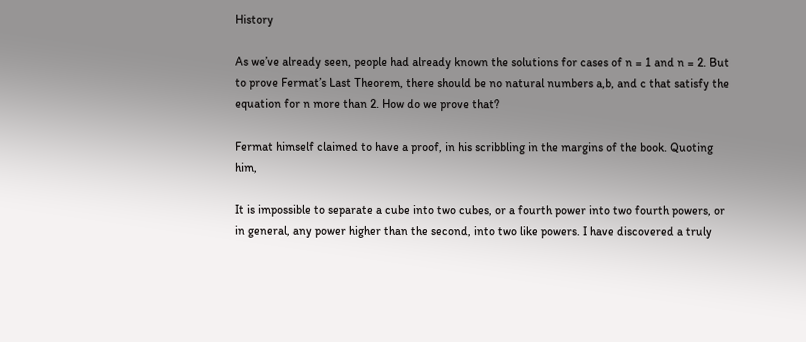History

As we’ve already seen, people had already known the solutions for cases of n = 1 and n = 2. But to prove Fermat’s Last Theorem, there should be no natural numbers a,b, and c that satisfy the equation for n more than 2. How do we prove that?

Fermat himself claimed to have a proof, in his scribbling in the margins of the book. Quoting him,

It is impossible to separate a cube into two cubes, or a fourth power into two fourth powers, or in general, any power higher than the second, into two like powers. I have discovered a truly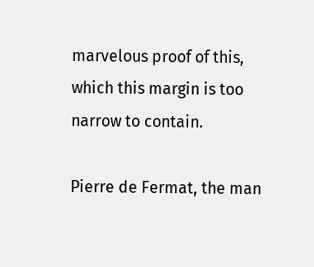marvelous proof of this, which this margin is too narrow to contain.

Pierre de Fermat, the man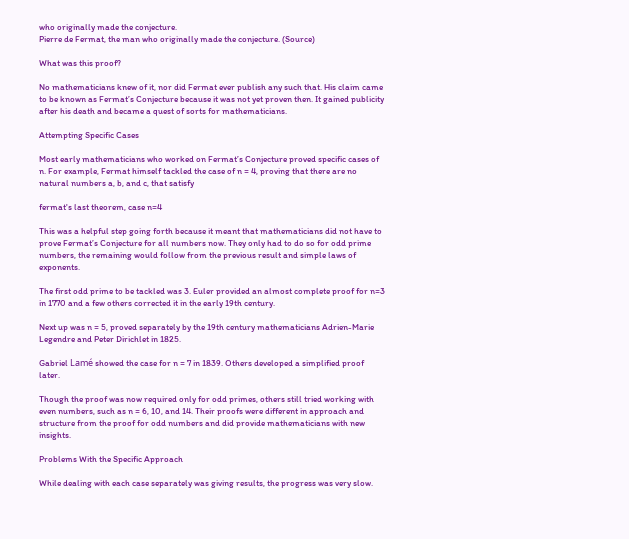who originally made the conjecture.
Pierre de Fermat, the man who originally made the conjecture. (Source)

What was this proof?

No mathematicians knew of it, nor did Fermat ever publish any such that. His claim came to be known as Fermat’s Conjecture because it was not yet proven then. It gained publicity after his death and became a quest of sorts for mathematicians.

Attempting Specific Cases

Most early mathematicians who worked on Fermat’s Conjecture proved specific cases of n. For example, Fermat himself tackled the case of n = 4, proving that there are no natural numbers a, b, and c, that satisfy

fermat's last theorem, case n=4

This was a helpful step going forth because it meant that mathematicians did not have to prove Fermat’s Conjecture for all numbers now. They only had to do so for odd prime numbers, the remaining would follow from the previous result and simple laws of exponents.

The first odd prime to be tackled was 3. Euler provided an almost complete proof for n=3 in 1770 and a few others corrected it in the early 19th century.

Next up was n = 5, proved separately by the 19th century mathematicians Adrien-Marie Legendre and Peter Dirichlet in 1825.

Gabriel Lamé showed the case for n = 7 in 1839. Others developed a simplified proof later.

Though the proof was now required only for odd primes, others still tried working with even numbers, such as n = 6, 10, and 14. Their proofs were different in approach and structure from the proof for odd numbers and did provide mathematicians with new insights.

Problems With the Specific Approach

While dealing with each case separately was giving results, the progress was very slow.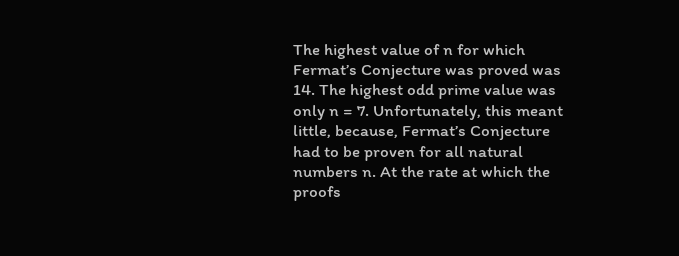The highest value of n for which Fermat’s Conjecture was proved was 14. The highest odd prime value was only n = 7. Unfortunately, this meant little, because, Fermat’s Conjecture had to be proven for all natural numbers n. At the rate at which the proofs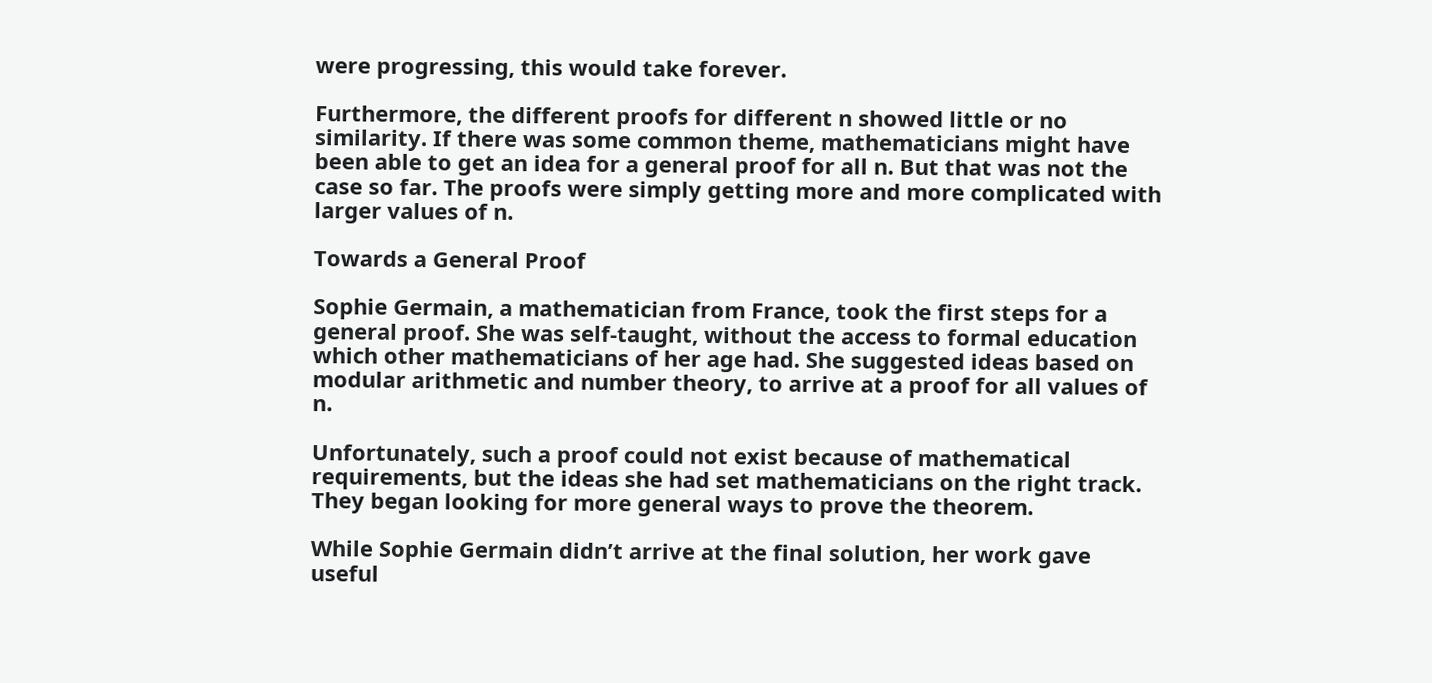were progressing, this would take forever.

Furthermore, the different proofs for different n showed little or no similarity. If there was some common theme, mathematicians might have been able to get an idea for a general proof for all n. But that was not the case so far. The proofs were simply getting more and more complicated with larger values of n.

Towards a General Proof

Sophie Germain, a mathematician from France, took the first steps for a general proof. She was self-taught, without the access to formal education which other mathematicians of her age had. She suggested ideas based on modular arithmetic and number theory, to arrive at a proof for all values of n.

Unfortunately, such a proof could not exist because of mathematical requirements, but the ideas she had set mathematicians on the right track. They began looking for more general ways to prove the theorem.

While Sophie Germain didn’t arrive at the final solution, her work gave useful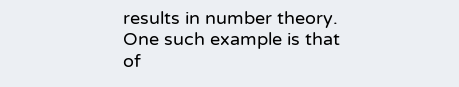results in number theory. One such example is that of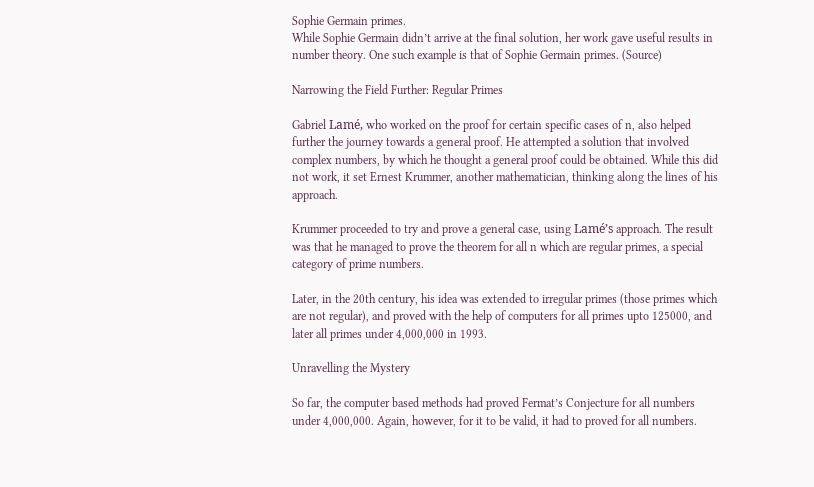Sophie Germain primes.
While Sophie Germain didn’t arrive at the final solution, her work gave useful results in number theory. One such example is that of Sophie Germain primes. (Source)

Narrowing the Field Further: Regular Primes

Gabriel Lamé, who worked on the proof for certain specific cases of n, also helped further the journey towards a general proof. He attempted a solution that involved complex numbers, by which he thought a general proof could be obtained. While this did not work, it set Ernest Krummer, another mathematician, thinking along the lines of his approach.

Krummer proceeded to try and prove a general case, using Lamé’s approach. The result was that he managed to prove the theorem for all n which are regular primes, a special category of prime numbers.

Later, in the 20th century, his idea was extended to irregular primes (those primes which are not regular), and proved with the help of computers for all primes upto 125000, and later all primes under 4,000,000 in 1993.

Unravelling the Mystery

So far, the computer based methods had proved Fermat’s Conjecture for all numbers under 4,000,000. Again, however, for it to be valid, it had to proved for all numbers.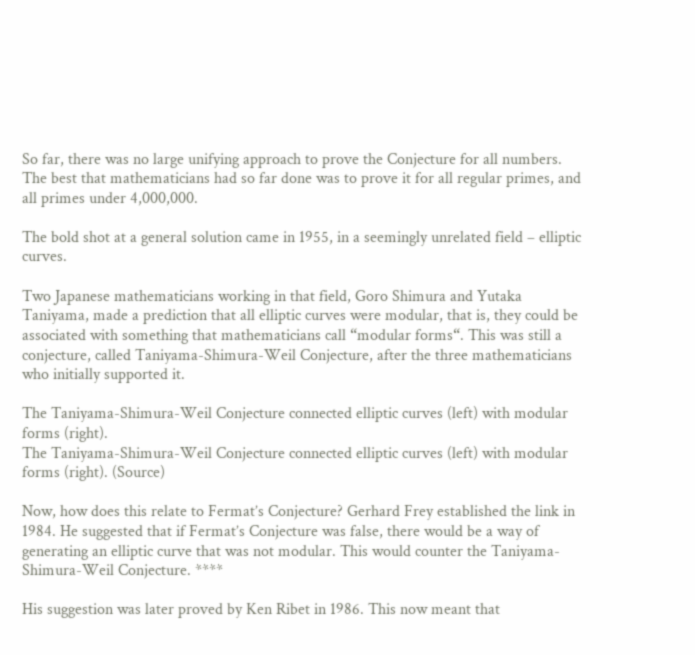So far, there was no large unifying approach to prove the Conjecture for all numbers. The best that mathematicians had so far done was to prove it for all regular primes, and all primes under 4,000,000.

The bold shot at a general solution came in 1955, in a seemingly unrelated field – elliptic curves.

Two Japanese mathematicians working in that field, Goro Shimura and Yutaka Taniyama, made a prediction that all elliptic curves were modular, that is, they could be associated with something that mathematicians call “modular forms“. This was still a conjecture, called Taniyama-Shimura-Weil Conjecture, after the three mathematicians who initially supported it.

The Taniyama-Shimura-Weil Conjecture connected elliptic curves (left) with modular forms (right).
The Taniyama-Shimura-Weil Conjecture connected elliptic curves (left) with modular forms (right). (Source)

Now, how does this relate to Fermat’s Conjecture? Gerhard Frey established the link in 1984. He suggested that if Fermat’s Conjecture was false, there would be a way of generating an elliptic curve that was not modular. This would counter the Taniyama-Shimura-Weil Conjecture. ****

His suggestion was later proved by Ken Ribet in 1986. This now meant that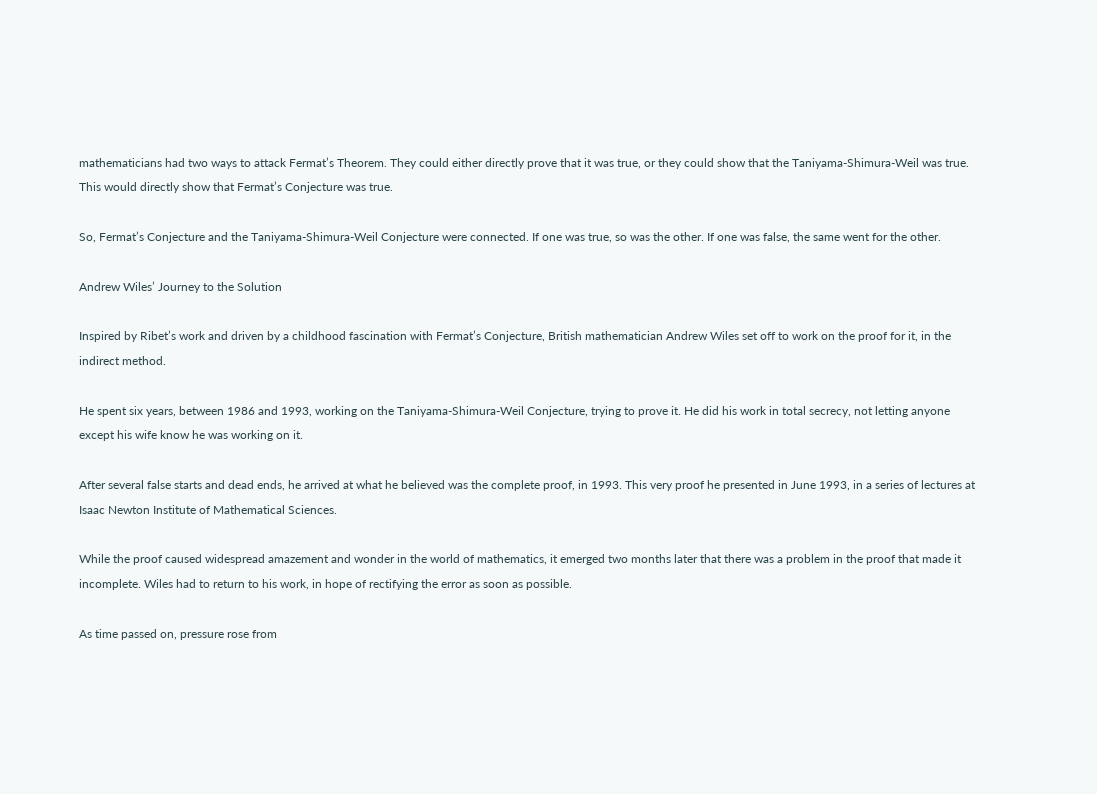mathematicians had two ways to attack Fermat’s Theorem. They could either directly prove that it was true, or they could show that the Taniyama-Shimura-Weil was true. This would directly show that Fermat’s Conjecture was true.

So, Fermat’s Conjecture and the Taniyama-Shimura-Weil Conjecture were connected. If one was true, so was the other. If one was false, the same went for the other.

Andrew Wiles’ Journey to the Solution

Inspired by Ribet’s work and driven by a childhood fascination with Fermat’s Conjecture, British mathematician Andrew Wiles set off to work on the proof for it, in the indirect method.

He spent six years, between 1986 and 1993, working on the Taniyama-Shimura-Weil Conjecture, trying to prove it. He did his work in total secrecy, not letting anyone except his wife know he was working on it.

After several false starts and dead ends, he arrived at what he believed was the complete proof, in 1993. This very proof he presented in June 1993, in a series of lectures at Isaac Newton Institute of Mathematical Sciences.

While the proof caused widespread amazement and wonder in the world of mathematics, it emerged two months later that there was a problem in the proof that made it incomplete. Wiles had to return to his work, in hope of rectifying the error as soon as possible.

As time passed on, pressure rose from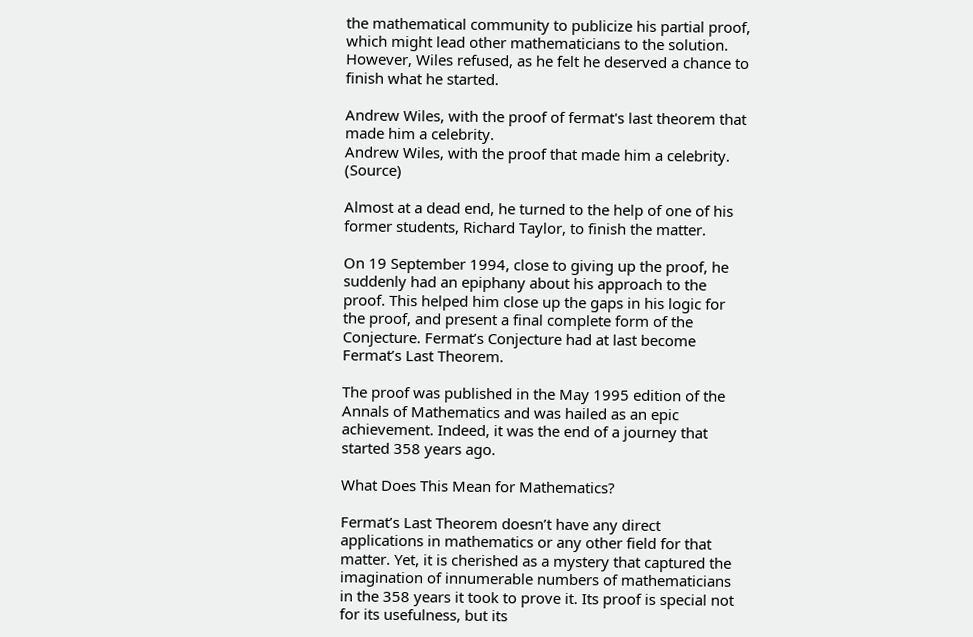the mathematical community to publicize his partial proof, which might lead other mathematicians to the solution. However, Wiles refused, as he felt he deserved a chance to finish what he started.

Andrew Wiles, with the proof of fermat's last theorem that made him a celebrity.
Andrew Wiles, with the proof that made him a celebrity. (Source)

Almost at a dead end, he turned to the help of one of his former students, Richard Taylor, to finish the matter.

On 19 September 1994, close to giving up the proof, he suddenly had an epiphany about his approach to the proof. This helped him close up the gaps in his logic for the proof, and present a final complete form of the Conjecture. Fermat’s Conjecture had at last become Fermat’s Last Theorem.

The proof was published in the May 1995 edition of the Annals of Mathematics and was hailed as an epic achievement. Indeed, it was the end of a journey that started 358 years ago.

What Does This Mean for Mathematics?

Fermat’s Last Theorem doesn’t have any direct applications in mathematics or any other field for that matter. Yet, it is cherished as a mystery that captured the imagination of innumerable numbers of mathematicians in the 358 years it took to prove it. Its proof is special not for its usefulness, but its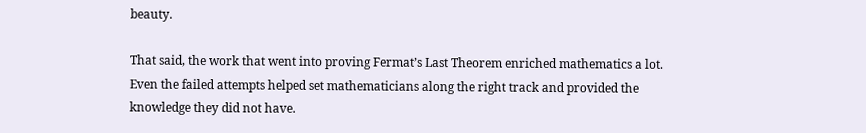beauty.

That said, the work that went into proving Fermat’s Last Theorem enriched mathematics a lot. Even the failed attempts helped set mathematicians along the right track and provided the knowledge they did not have.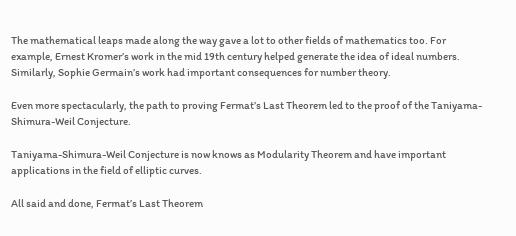The mathematical leaps made along the way gave a lot to other fields of mathematics too. For example, Ernest Kromer’s work in the mid 19th century helped generate the idea of ideal numbers. Similarly, Sophie Germain’s work had important consequences for number theory.

Even more spectacularly, the path to proving Fermat’s Last Theorem led to the proof of the Taniyama-Shimura-Weil Conjecture.

Taniyama-Shimura-Weil Conjecture is now knows as Modularity Theorem and have important applications in the field of elliptic curves.

All said and done, Fermat’s Last Theorem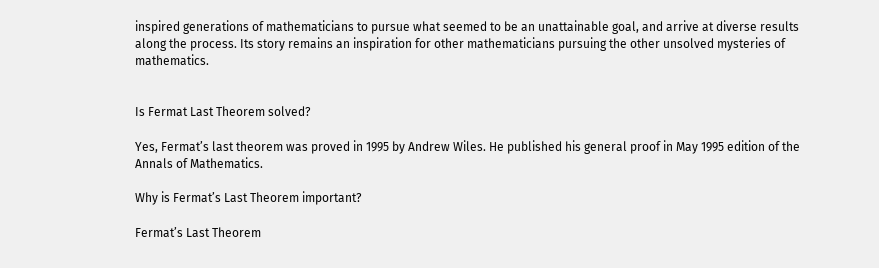inspired generations of mathematicians to pursue what seemed to be an unattainable goal, and arrive at diverse results along the process. Its story remains an inspiration for other mathematicians pursuing the other unsolved mysteries of mathematics.


Is Fermat Last Theorem solved?

Yes, Fermat’s last theorem was proved in 1995 by Andrew Wiles. He published his general proof in May 1995 edition of the Annals of Mathematics.

Why is Fermat’s Last Theorem important?

Fermat’s Last Theorem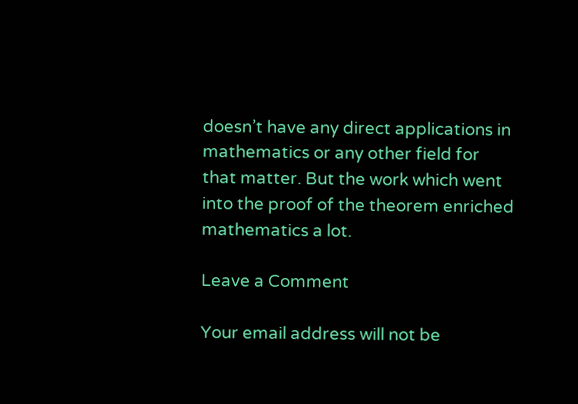doesn’t have any direct applications in mathematics or any other field for that matter. But the work which went into the proof of the theorem enriched mathematics a lot.

Leave a Comment

Your email address will not be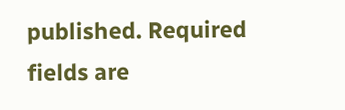published. Required fields are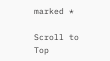marked *

Scroll to Top